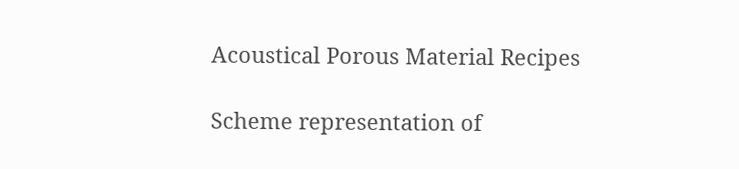Acoustical Porous Material Recipes

Scheme representation of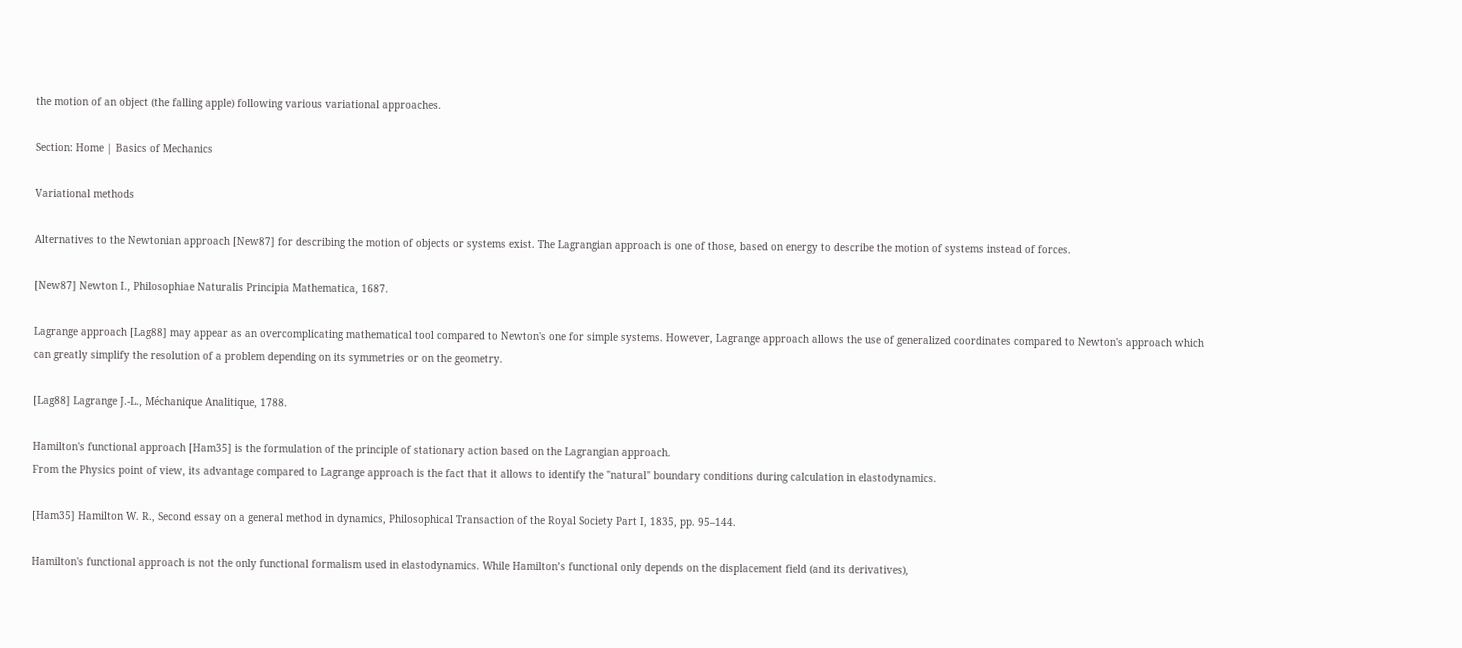the motion of an object (the falling apple) following various variational approaches.

Section: Home | Basics of Mechanics

Variational methods

Alternatives to the Newtonian approach [New87] for describing the motion of objects or systems exist. The Lagrangian approach is one of those, based on energy to describe the motion of systems instead of forces.

[New87] Newton I., Philosophiae Naturalis Principia Mathematica, 1687.

Lagrange approach [Lag88] may appear as an overcomplicating mathematical tool compared to Newton's one for simple systems. However, Lagrange approach allows the use of generalized coordinates compared to Newton's approach which can greatly simplify the resolution of a problem depending on its symmetries or on the geometry.

[Lag88] Lagrange J.-L., Méchanique Analitique, 1788.

Hamilton's functional approach [Ham35] is the formulation of the principle of stationary action based on the Lagrangian approach.
From the Physics point of view, its advantage compared to Lagrange approach is the fact that it allows to identify the "natural" boundary conditions during calculation in elastodynamics.

[Ham35] Hamilton W. R., Second essay on a general method in dynamics, Philosophical Transaction of the Royal Society Part I, 1835, pp. 95–144.

Hamilton's functional approach is not the only functional formalism used in elastodynamics. While Hamilton’s functional only depends on the displacement field (and its derivatives),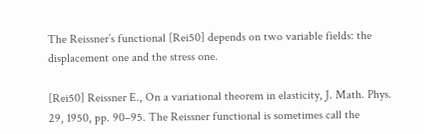The Reissner’s functional [Rei50] depends on two variable fields: the displacement one and the stress one.

[Rei50] Reissner E., On a variational theorem in elasticity, J. Math. Phys. 29, 1950, pp. 90–95. The Reissner functional is sometimes call the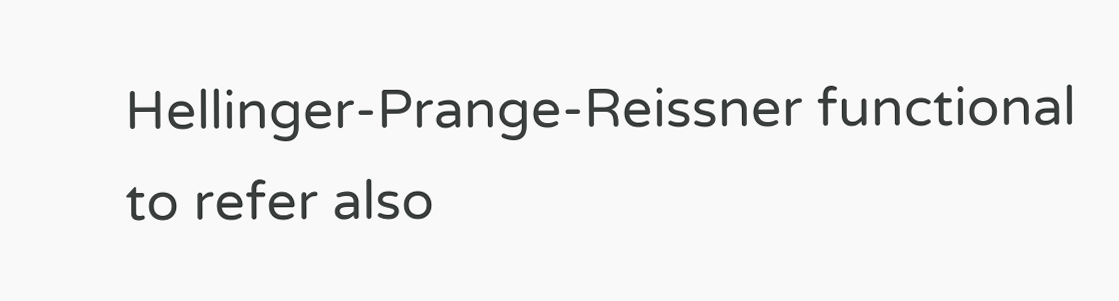Hellinger-Prange-Reissner functional to refer also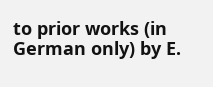to prior works (in German only) by E.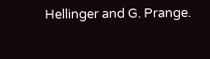Hellinger and G. Prange.